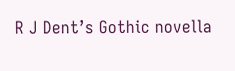R J Dent’s Gothic novella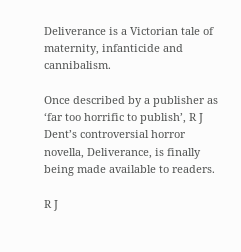Deliverance is a Victorian tale of maternity, infanticide and cannibalism.

Once described by a publisher as ‘far too horrific to publish’, R J Dent’s controversial horror novella, Deliverance, is finally being made available to readers.

R J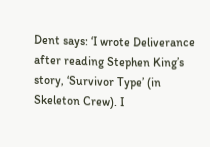Dent says: ‘I wrote Deliverance after reading Stephen King’s story, ‘Survivor Type’ (in Skeleton Crew). I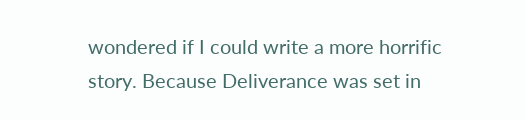wondered if I could write a more horrific story. Because Deliverance was set in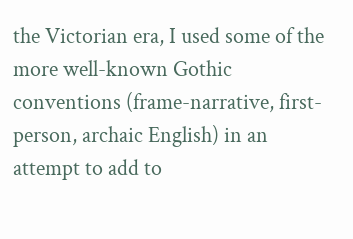the Victorian era, I used some of the more well-known Gothic conventions (frame-narrative, first-person, archaic English) in an attempt to add to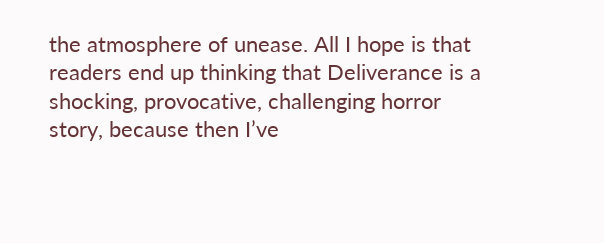the atmosphere of unease. All I hope is that readers end up thinking that Deliverance is a shocking, provocative, challenging horror story, because then I’ve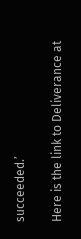succeeded.’

Here is the link to Deliverance at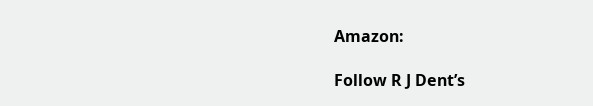Amazon:

Follow R J Dent’s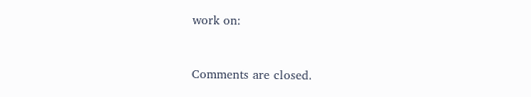work on:


Comments are closed.